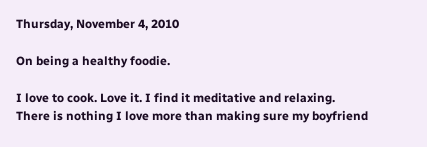Thursday, November 4, 2010

On being a healthy foodie.

I love to cook. Love it. I find it meditative and relaxing. There is nothing I love more than making sure my boyfriend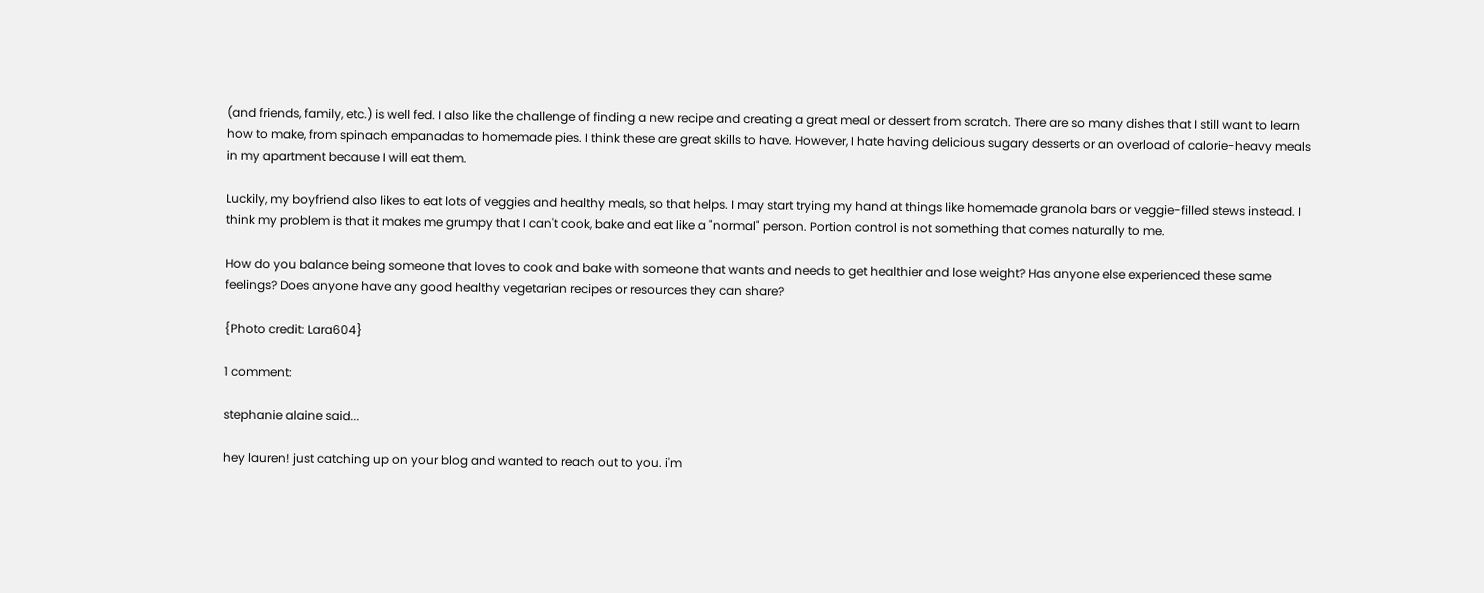(and friends, family, etc.) is well fed. I also like the challenge of finding a new recipe and creating a great meal or dessert from scratch. There are so many dishes that I still want to learn how to make, from spinach empanadas to homemade pies. I think these are great skills to have. However, I hate having delicious sugary desserts or an overload of calorie-heavy meals in my apartment because I will eat them.

Luckily, my boyfriend also likes to eat lots of veggies and healthy meals, so that helps. I may start trying my hand at things like homemade granola bars or veggie-filled stews instead. I think my problem is that it makes me grumpy that I can't cook, bake and eat like a "normal" person. Portion control is not something that comes naturally to me.

How do you balance being someone that loves to cook and bake with someone that wants and needs to get healthier and lose weight? Has anyone else experienced these same feelings? Does anyone have any good healthy vegetarian recipes or resources they can share?

{Photo credit: Lara604}

1 comment:

stephanie alaine said...

hey lauren! just catching up on your blog and wanted to reach out to you. i'm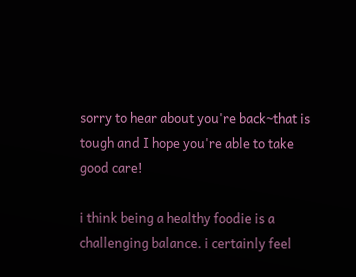sorry to hear about you're back~that is tough and I hope you're able to take good care!

i think being a healthy foodie is a challenging balance. i certainly feel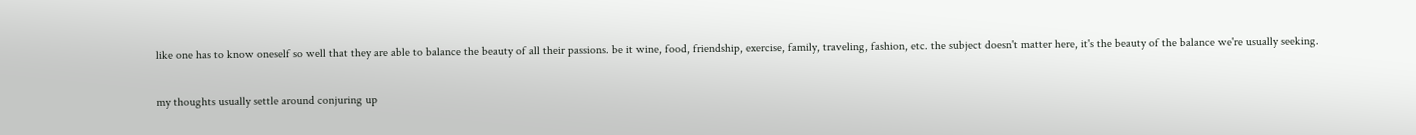like one has to know oneself so well that they are able to balance the beauty of all their passions. be it wine, food, friendship, exercise, family, traveling, fashion, etc. the subject doesn't matter here, it's the beauty of the balance we're usually seeking.

my thoughts usually settle around conjuring up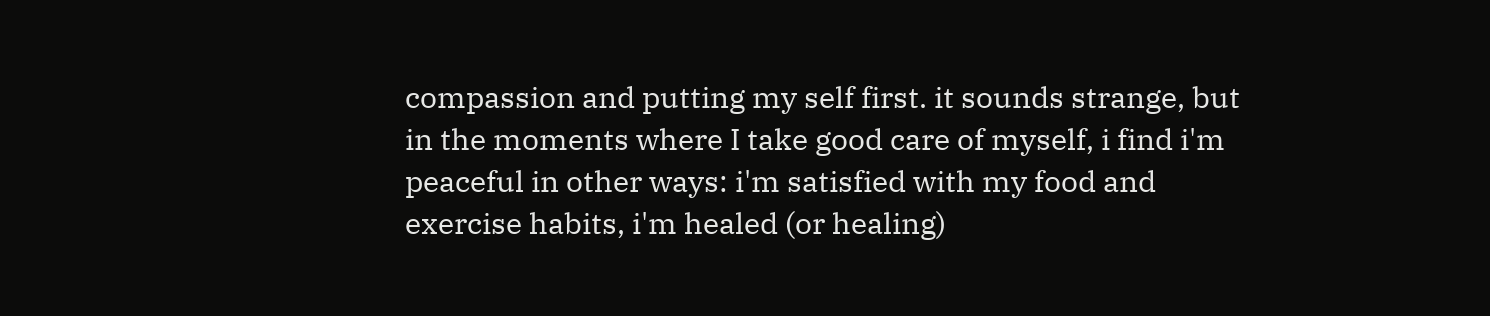compassion and putting my self first. it sounds strange, but in the moments where I take good care of myself, i find i'm peaceful in other ways: i'm satisfied with my food and exercise habits, i'm healed (or healing)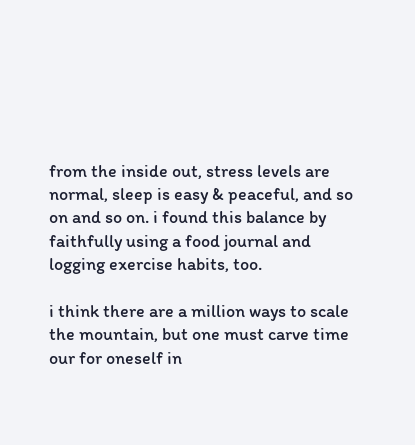from the inside out, stress levels are normal, sleep is easy & peaceful, and so on and so on. i found this balance by faithfully using a food journal and logging exercise habits, too.

i think there are a million ways to scale the mountain, but one must carve time our for oneself in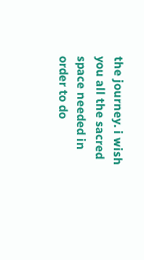the journey. i wish you all the sacred space needed in order to do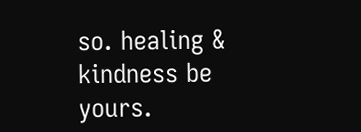so. healing & kindness be yours.